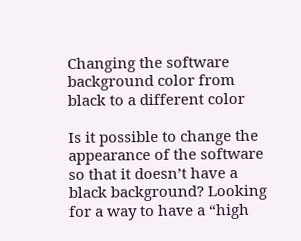Changing the software background color from black to a different color

Is it possible to change the appearance of the software so that it doesn’t have a black background? Looking for a way to have a “high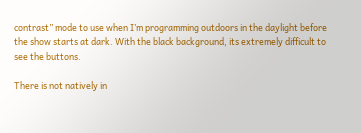contrast” mode to use when I’m programming outdoors in the daylight before the show starts at dark. With the black background, its extremely difficult to see the buttons.

There is not natively in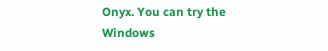Onyx. You can try the Windows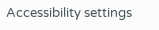Accessibility settings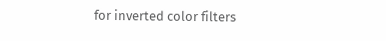for inverted color filters